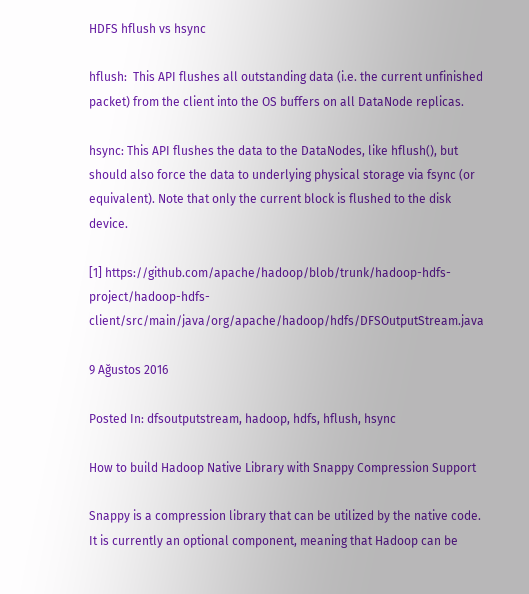HDFS hflush vs hsync

hflush:  This API flushes all outstanding data (i.e. the current unfinished packet) from the client into the OS buffers on all DataNode replicas.

hsync: This API flushes the data to the DataNodes, like hflush(), but should also force the data to underlying physical storage via fsync (or equivalent). Note that only the current block is flushed to the disk device.

[1] https://github.com/apache/hadoop/blob/trunk/hadoop-hdfs-project/hadoop-hdfs-client/src/main/java/org/apache/hadoop/hdfs/DFSOutputStream.java

9 Ağustos 2016

Posted In: dfsoutputstream, hadoop, hdfs, hflush, hsync

How to build Hadoop Native Library with Snappy Compression Support

Snappy is a compression library that can be utilized by the native code.
It is currently an optional component, meaning that Hadoop can be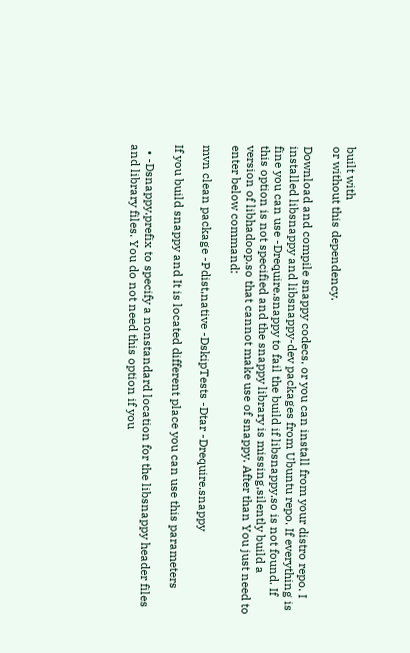built with
or without this dependency.

Download and compile snappy codecs. or you can install from your distro repo. I installed libsnappy and libsnappy-dev packages from Ubuntu repo. If everything is fine you can use -Drequire.snappy to fail the build if libsnappy.so is not found. If this option is not specified and the snappy library is missing,silently build a version of libhadoop.so that cannot make use of snappy. After than You just need to enter below command:

mvn clean package -Pdist,native -DskipTests -Dtar -Drequire.snappy

If you build snappy and It is located different place you can use this parameters

  • -Dsnappy.prefix to specify a nonstandard location for the libsnappy header files and library files. You do not need this option if you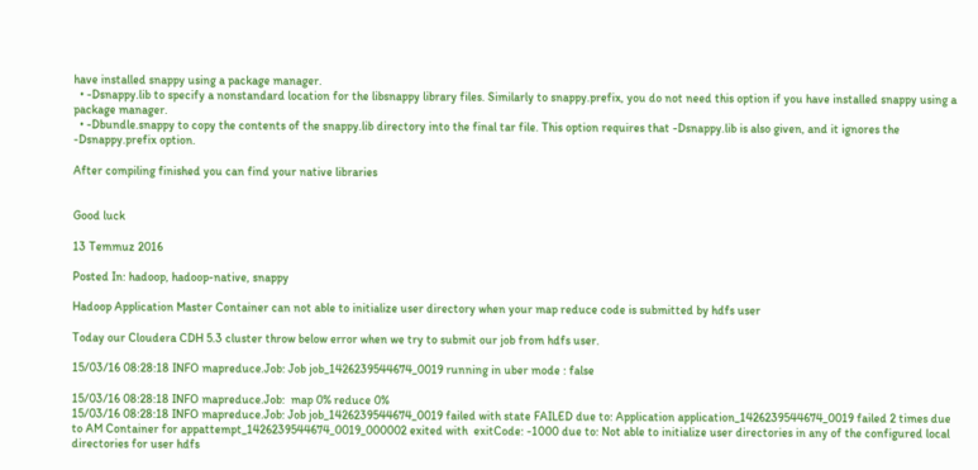have installed snappy using a package manager.
  • -Dsnappy.lib to specify a nonstandard location for the libsnappy library files. Similarly to snappy.prefix, you do not need this option if you have installed snappy using a package manager.
  • -Dbundle.snappy to copy the contents of the snappy.lib directory into the final tar file. This option requires that -Dsnappy.lib is also given, and it ignores the -Dsnappy.prefix option.

After compiling finished you can find your native libraries


Good luck

13 Temmuz 2016

Posted In: hadoop, hadoop-native, snappy

Hadoop Application Master Container can not able to initialize user directory when your map reduce code is submitted by hdfs user

Today our Cloudera CDH 5.3 cluster throw below error when we try to submit our job from hdfs user.

15/03/16 08:28:18 INFO mapreduce.Job: Job job_1426239544674_0019 running in uber mode : false

15/03/16 08:28:18 INFO mapreduce.Job:  map 0% reduce 0%
15/03/16 08:28:18 INFO mapreduce.Job: Job job_1426239544674_0019 failed with state FAILED due to: Application application_1426239544674_0019 failed 2 times due to AM Container for appattempt_1426239544674_0019_000002 exited with  exitCode: -1000 due to: Not able to initialize user directories in any of the configured local directories for user hdfs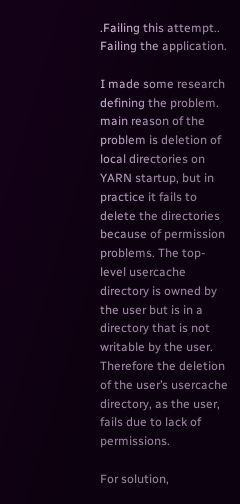.Failing this attempt.. Failing the application.

I made some research defining the problem. main reason of the problem is deletion of local directories on YARN startup, but in practice it fails to delete the directories because of permission problems. The top-level usercache directory is owned by the user but is in a directory that is not writable by the user. Therefore the deletion of the user’s usercache directory, as the user, fails due to lack of permissions.

For solution,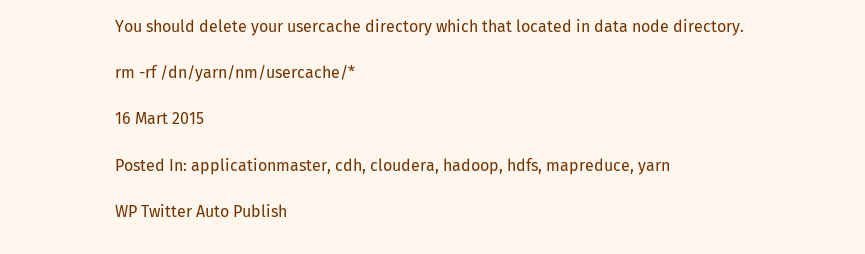You should delete your usercache directory which that located in data node directory.

rm -rf /dn/yarn/nm/usercache/*

16 Mart 2015

Posted In: applicationmaster, cdh, cloudera, hadoop, hdfs, mapreduce, yarn

WP Twitter Auto Publish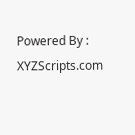Powered By : XYZScripts.com